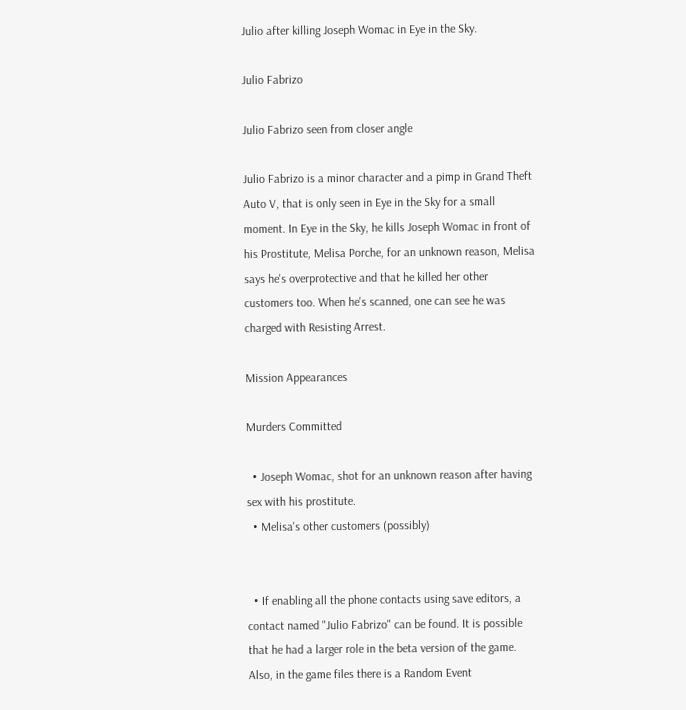Julio after killing Joseph Womac in Eye in the Sky.

Julio Fabrizo

Julio Fabrizo seen from closer angle

Julio Fabrizo is a minor character and a pimp in Grand Theft Auto V, that is only seen in Eye in the Sky for a small moment. In Eye in the Sky, he kills Joseph Womac in front of his Prostitute, Melisa Porche, for an unknown reason, Melisa says he's overprotective and that he killed her other customers too. When he's scanned, one can see he was charged with Resisting Arrest.

Mission Appearances

Murders Committed

  • Joseph Womac, shot for an unknown reason after having sex with his prostitute.
  • Melisa's other customers (possibly)


  • If enabling all the phone contacts using save editors, a contact named "Julio Fabrizo" can be found. It is possible that he had a larger role in the beta version of the game. Also, in the game files there is a Random Event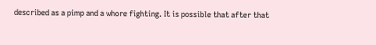described as a pimp and a whore fighting. It is possible that after that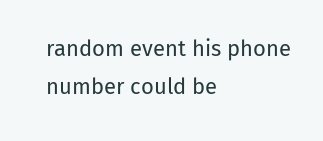random event his phone number could be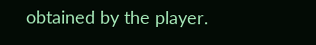obtained by the player.